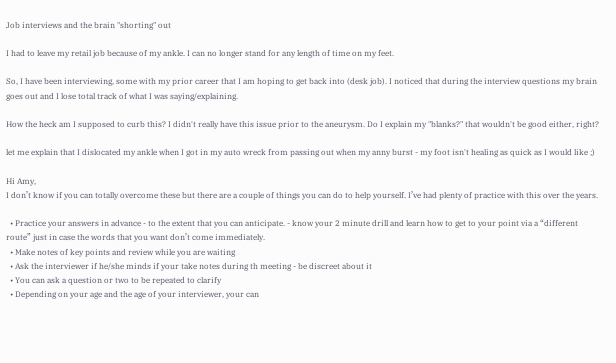Job interviews and the brain "shorting" out

I had to leave my retail job because of my ankle. I can no longer stand for any length of time on my feet.

So, I have been interviewing, some with my prior career that I am hoping to get back into (desk job). I noticed that during the interview questions my brain goes out and I lose total track of what I was saying/explaining.

How the heck am I supposed to curb this? I didn't really have this issue prior to the aneurysm. Do I explain my "blanks?" that wouldn't be good either, right?

let me explain that I dislocated my ankle when I got in my auto wreck from passing out when my anny burst - my foot isn't healing as quick as I would like ;)

Hi Amy,
I don’t know if you can totally overcome these but there are a couple of things you can do to help yourself. I’ve had plenty of practice with this over the years.

  • Practice your answers in advance - to the extent that you can anticipate. - know your 2 minute drill and learn how to get to your point via a “different route” just in case the words that you want don’t come immediately.
  • Make notes of key points and review while you are waiting
  • Ask the interviewer if he/she minds if your take notes during th meeting - be discreet about it
  • You can ask a question or two to be repeated to clarify
  • Depending on your age and the age of your interviewer, your can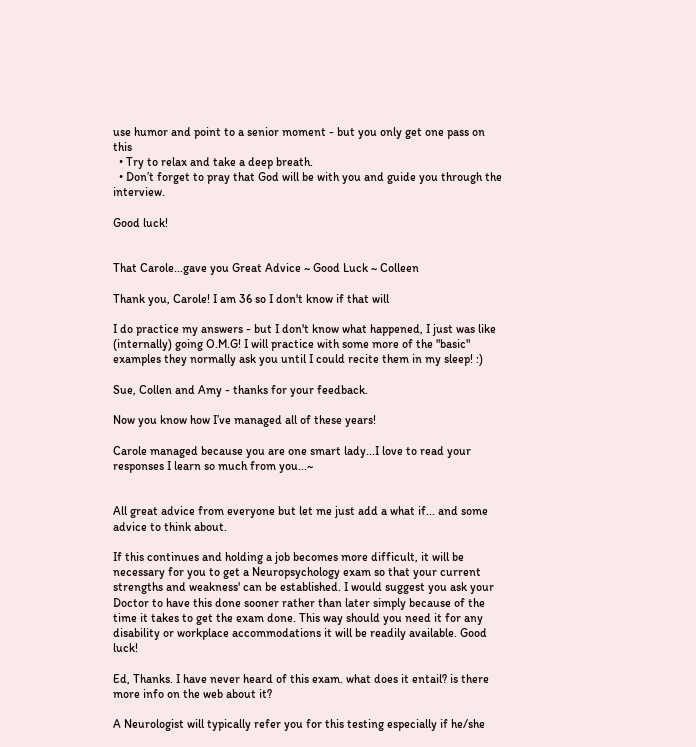use humor and point to a senior moment - but you only get one pass on this
  • Try to relax and take a deep breath.
  • Don’t forget to pray that God will be with you and guide you through the interview.

Good luck!


That Carole...gave you Great Advice ~ Good Luck ~ Colleen

Thank you, Carole! I am 36 so I don't know if that will

I do practice my answers - but I don't know what happened, I just was like (internally) going O.M.G! I will practice with some more of the "basic" examples they normally ask you until I could recite them in my sleep! :)

Sue, Collen and Amy - thanks for your feedback.

Now you know how I’ve managed all of these years!

Carole managed because you are one smart lady...I love to read your responses I learn so much from you...~


All great advice from everyone but let me just add a what if... and some advice to think about.

If this continues and holding a job becomes more difficult, it will be necessary for you to get a Neuropsychology exam so that your current strengths and weakness' can be established. I would suggest you ask your Doctor to have this done sooner rather than later simply because of the time it takes to get the exam done. This way should you need it for any disability or workplace accommodations it will be readily available. Good luck!

Ed, Thanks. I have never heard of this exam. what does it entail? is there more info on the web about it?

A Neurologist will typically refer you for this testing especially if he/she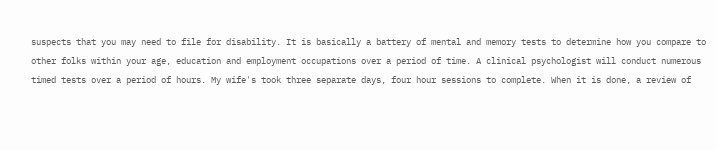suspects that you may need to file for disability. It is basically a battery of mental and memory tests to determine how you compare to other folks within your age, education and employment occupations over a period of time. A clinical psychologist will conduct numerous timed tests over a period of hours. My wife's took three separate days, four hour sessions to complete. When it is done, a review of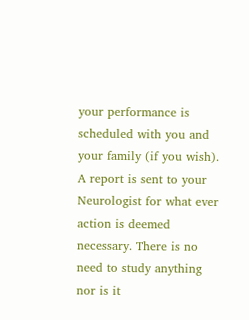your performance is scheduled with you and your family (if you wish). A report is sent to your Neurologist for what ever action is deemed necessary. There is no need to study anything nor is it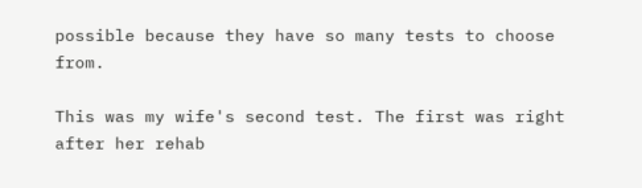possible because they have so many tests to choose from.

This was my wife's second test. The first was right after her rehab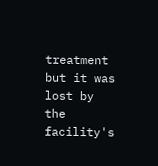treatment but it was lost by the facility's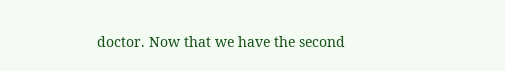doctor. Now that we have the second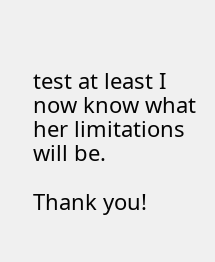test at least I now know what her limitations will be.

Thank you!